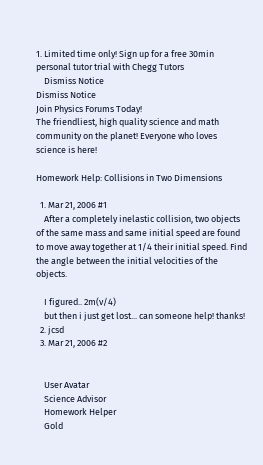1. Limited time only! Sign up for a free 30min personal tutor trial with Chegg Tutors
    Dismiss Notice
Dismiss Notice
Join Physics Forums Today!
The friendliest, high quality science and math community on the planet! Everyone who loves science is here!

Homework Help: Collisions in Two Dimensions

  1. Mar 21, 2006 #1
    After a completely inelastic collision, two objects of the same mass and same initial speed are found to move away together at 1/4 their initial speed. Find the angle between the initial velocities of the objects.

    I figured.. 2m(v/4)
    but then i just get lost... can someone help! thanks!
  2. jcsd
  3. Mar 21, 2006 #2


    User Avatar
    Science Advisor
    Homework Helper
    Gold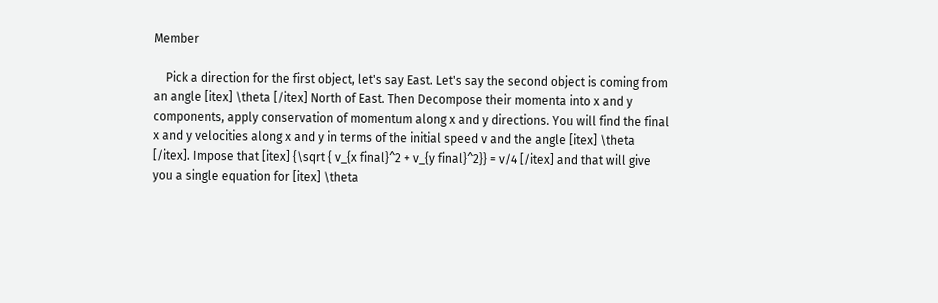Member

    Pick a direction for the first object, let's say East. Let's say the second object is coming from an angle [itex] \theta [/itex] North of East. Then Decompose their momenta into x and y components, apply conservation of momentum along x and y directions. You will find the final x and y velocities along x and y in terms of the initial speed v and the angle [itex] \theta [/itex]. Impose that [itex] {\sqrt { v_{x final}^2 + v_{y final}^2}} = v/4 [/itex] and that will give you a single equation for [itex] \theta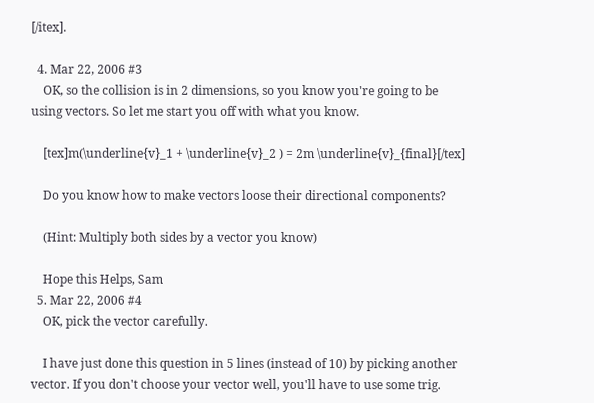[/itex].

  4. Mar 22, 2006 #3
    OK, so the collision is in 2 dimensions, so you know you're going to be using vectors. So let me start you off with what you know.

    [tex]m(\underline{v}_1 + \underline{v}_2 ) = 2m \underline{v}_{final}[/tex]

    Do you know how to make vectors loose their directional components?

    (Hint: Multiply both sides by a vector you know)

    Hope this Helps, Sam
  5. Mar 22, 2006 #4
    OK, pick the vector carefully.

    I have just done this question in 5 lines (instead of 10) by picking another vector. If you don't choose your vector well, you'll have to use some trig.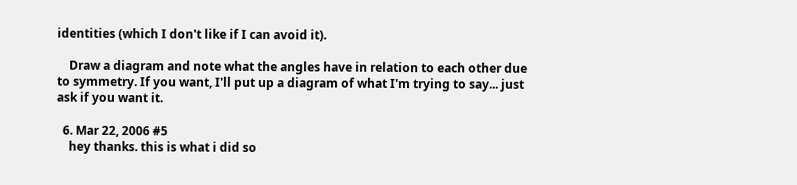identities (which I don't like if I can avoid it).

    Draw a diagram and note what the angles have in relation to each other due to symmetry. If you want, I'll put up a diagram of what I'm trying to say... just ask if you want it.

  6. Mar 22, 2006 #5
    hey thanks. this is what i did so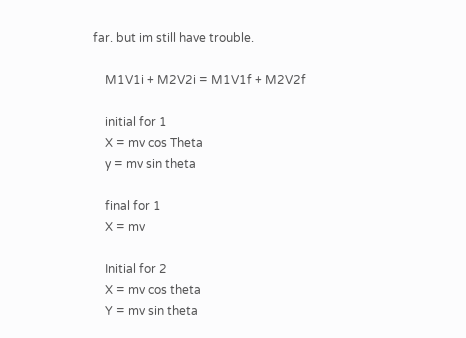far. but im still have trouble.

    M1V1i + M2V2i = M1V1f + M2V2f

    initial for 1
    X = mv cos Theta
    y = mv sin theta

    final for 1
    X = mv

    Initial for 2
    X = mv cos theta
    Y = mv sin theta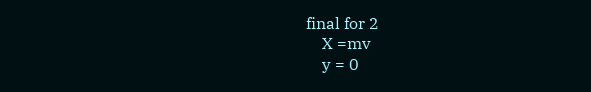final for 2
    X =mv
    y = 0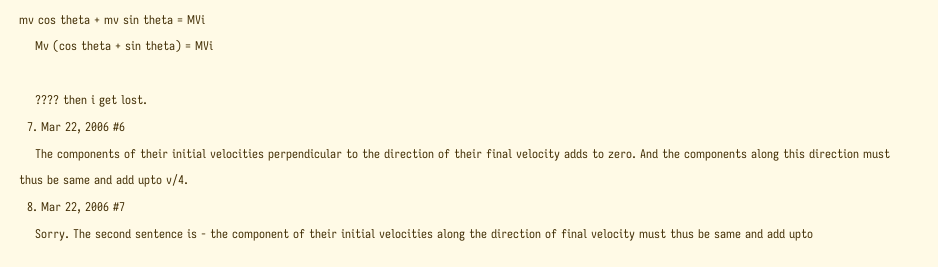mv cos theta + mv sin theta = MVi
    Mv (cos theta + sin theta) = MVi

    ???? then i get lost.
  7. Mar 22, 2006 #6
    The components of their initial velocities perpendicular to the direction of their final velocity adds to zero. And the components along this direction must thus be same and add upto v/4.
  8. Mar 22, 2006 #7
    Sorry. The second sentence is - the component of their initial velocities along the direction of final velocity must thus be same and add upto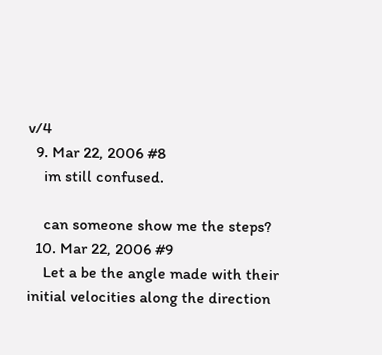v/4
  9. Mar 22, 2006 #8
    im still confused.

    can someone show me the steps?
  10. Mar 22, 2006 #9
    Let a be the angle made with their initial velocities along the direction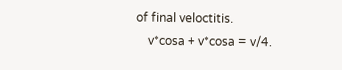of final veloctitis.
    v*cosa + v*cosa = v/4.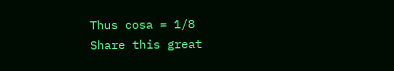Thus cosa = 1/8
Share this great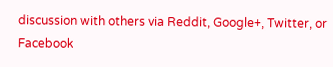discussion with others via Reddit, Google+, Twitter, or Facebook